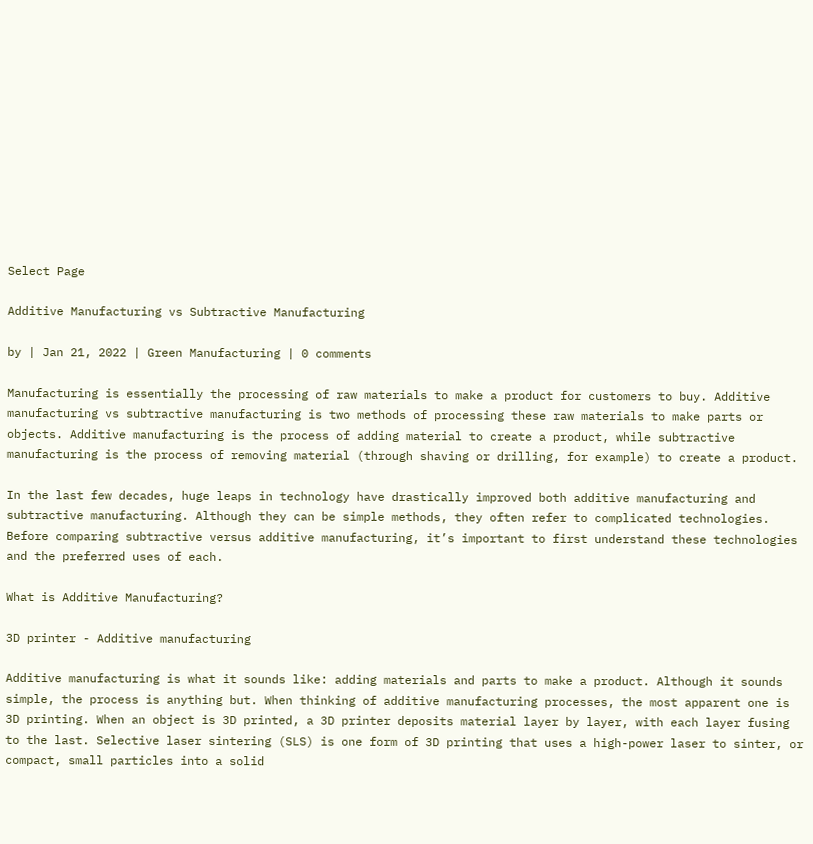Select Page

Additive Manufacturing vs Subtractive Manufacturing

by | Jan 21, 2022 | Green Manufacturing | 0 comments

Manufacturing is essentially the processing of raw materials to make a product for customers to buy. Additive manufacturing vs subtractive manufacturing is two methods of processing these raw materials to make parts or objects. Additive manufacturing is the process of adding material to create a product, while subtractive manufacturing is the process of removing material (through shaving or drilling, for example) to create a product.

In the last few decades, huge leaps in technology have drastically improved both additive manufacturing and subtractive manufacturing. Although they can be simple methods, they often refer to complicated technologies. Before comparing subtractive versus additive manufacturing, it’s important to first understand these technologies and the preferred uses of each.

What is Additive Manufacturing?

3D printer - Additive manufacturing

Additive manufacturing is what it sounds like: adding materials and parts to make a product. Although it sounds simple, the process is anything but. When thinking of additive manufacturing processes, the most apparent one is 3D printing. When an object is 3D printed, a 3D printer deposits material layer by layer, with each layer fusing to the last. Selective laser sintering (SLS) is one form of 3D printing that uses a high-power laser to sinter, or compact, small particles into a solid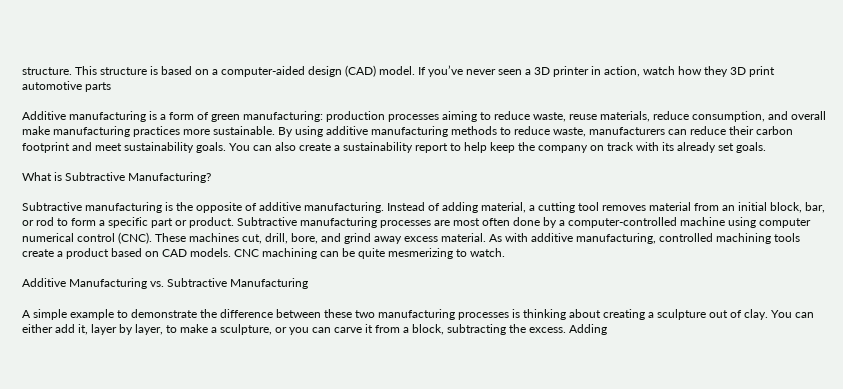structure. This structure is based on a computer-aided design (CAD) model. If you’ve never seen a 3D printer in action, watch how they 3D print automotive parts

Additive manufacturing is a form of green manufacturing: production processes aiming to reduce waste, reuse materials, reduce consumption, and overall make manufacturing practices more sustainable. By using additive manufacturing methods to reduce waste, manufacturers can reduce their carbon footprint and meet sustainability goals. You can also create a sustainability report to help keep the company on track with its already set goals.

What is Subtractive Manufacturing?

Subtractive manufacturing is the opposite of additive manufacturing. Instead of adding material, a cutting tool removes material from an initial block, bar, or rod to form a specific part or product. Subtractive manufacturing processes are most often done by a computer-controlled machine using computer numerical control (CNC). These machines cut, drill, bore, and grind away excess material. As with additive manufacturing, controlled machining tools create a product based on CAD models. CNC machining can be quite mesmerizing to watch.

Additive Manufacturing vs. Subtractive Manufacturing

A simple example to demonstrate the difference between these two manufacturing processes is thinking about creating a sculpture out of clay. You can either add it, layer by layer, to make a sculpture, or you can carve it from a block, subtracting the excess. Adding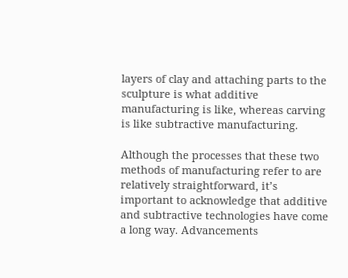layers of clay and attaching parts to the sculpture is what additive manufacturing is like, whereas carving is like subtractive manufacturing.

Although the processes that these two methods of manufacturing refer to are relatively straightforward, it’s important to acknowledge that additive and subtractive technologies have come a long way. Advancements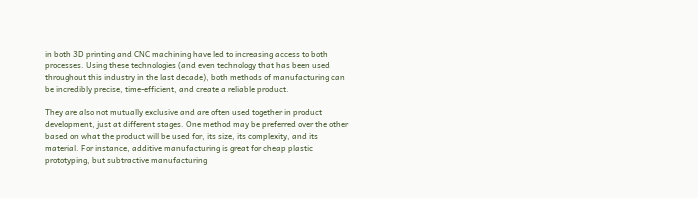in both 3D printing and CNC machining have led to increasing access to both processes. Using these technologies (and even technology that has been used throughout this industry in the last decade), both methods of manufacturing can be incredibly precise, time-efficient, and create a reliable product.

They are also not mutually exclusive and are often used together in product development, just at different stages. One method may be preferred over the other based on what the product will be used for, its size, its complexity, and its material. For instance, additive manufacturing is great for cheap plastic prototyping, but subtractive manufacturing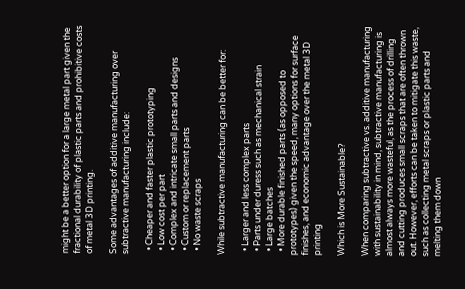might be a better option for a large metal part given the fractional durability of plastic parts and prohibitive costs of metal 3D printing.

Some advantages of additive manufacturing over subtractive manufacturing include:

  • Cheaper and faster plastic prototyping
  • Low cost per part
  • Complex and intricate small parts and designs
  • Custom or replacement parts
  • No waste scraps

While subtractive manufacturing can be better for:

  • Larger and less complex parts
  • Parts under duress such as mechanical strain
  • Large batches
  • More durable finished parts (as opposed to prototypes) given the speed, many options for surface finishes, and economic advantage over the metal 3D printing

Which is More Sustainable?

When comparing subtractive vs. additive manufacturing with sustainability in mind, subtractive manufacturing is almost always more wasteful, as the process of drilling and cutting produces small scraps that are often thrown out. However, efforts can be taken to mitigate this waste, such as collecting metal scraps or plastic parts and melting them down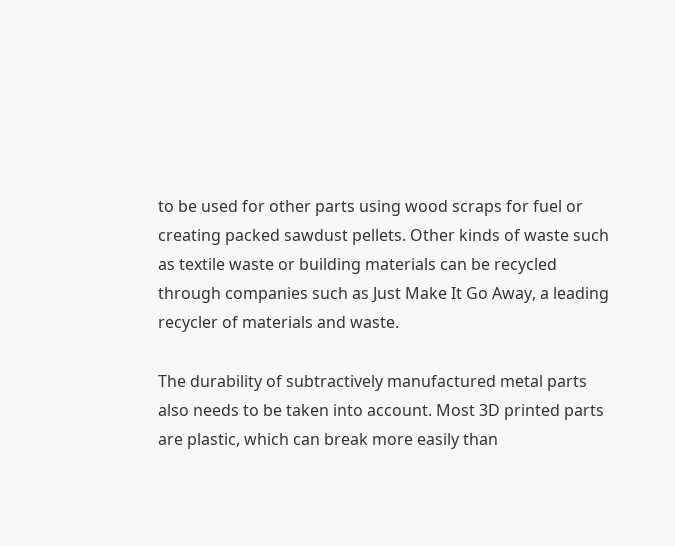to be used for other parts using wood scraps for fuel or creating packed sawdust pellets. Other kinds of waste such as textile waste or building materials can be recycled through companies such as Just Make It Go Away, a leading recycler of materials and waste.

The durability of subtractively manufactured metal parts also needs to be taken into account. Most 3D printed parts are plastic, which can break more easily than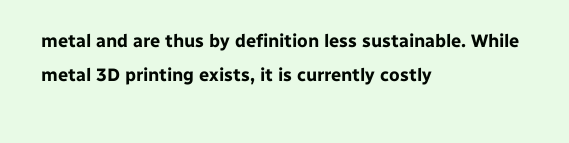metal and are thus by definition less sustainable. While metal 3D printing exists, it is currently costly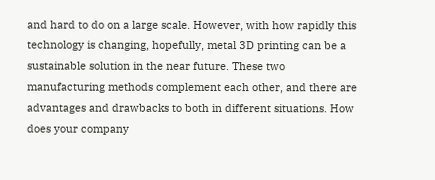and hard to do on a large scale. However, with how rapidly this technology is changing, hopefully, metal 3D printing can be a sustainable solution in the near future. These two manufacturing methods complement each other, and there are advantages and drawbacks to both in different situations. How does your company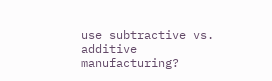use subtractive vs. additive manufacturing?